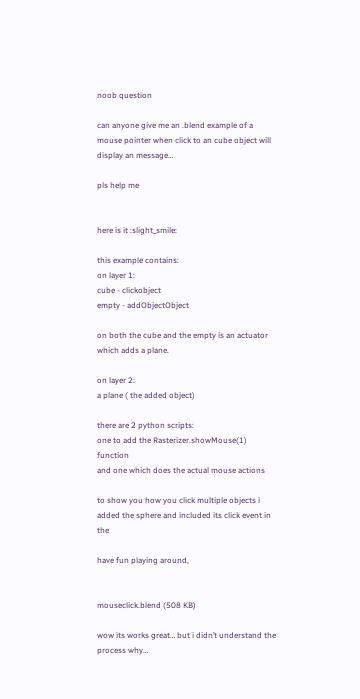noob question

can anyone give me an .blend example of a mouse pointer when click to an cube object will display an message…

pls help me


here is it :slight_smile:

this example contains:
on layer 1:
cube - clickobject
empty - addObjectObject

on both the cube and the empty is an actuator which adds a plane.

on layer 2:
a plane ( the added object)

there are 2 python scripts:
one to add the Rasterizer.showMouse(1) function
and one which does the actual mouse actions

to show you how you click multiple objects i added the sphere and included its click event in the

have fun playing around,


mouseclick.blend (508 KB)

wow its works great… but i didn’t understand the process why…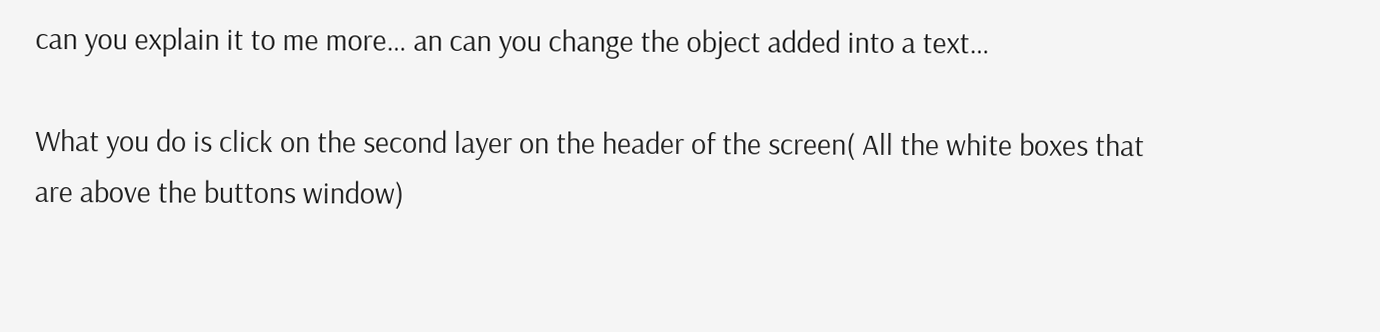can you explain it to me more… an can you change the object added into a text…

What you do is click on the second layer on the header of the screen( All the white boxes that are above the buttons window)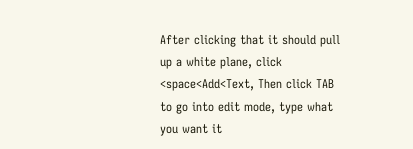After clicking that it should pull up a white plane, click <space<Add<Text, Then click TAB to go into edit mode, type what you want it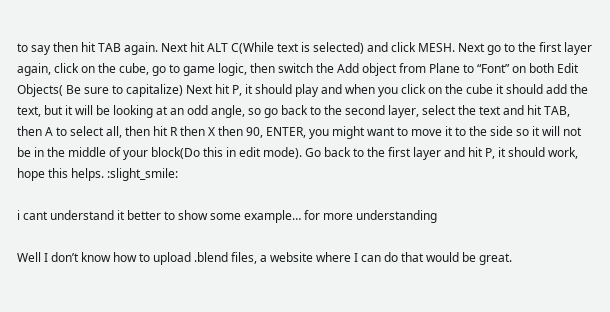to say then hit TAB again. Next hit ALT C(While text is selected) and click MESH. Next go to the first layer again, click on the cube, go to game logic, then switch the Add object from Plane to “Font” on both Edit Objects( Be sure to capitalize) Next hit P, it should play and when you click on the cube it should add the text, but it will be looking at an odd angle, so go back to the second layer, select the text and hit TAB, then A to select all, then hit R then X then 90, ENTER, you might want to move it to the side so it will not be in the middle of your block(Do this in edit mode). Go back to the first layer and hit P, it should work, hope this helps. :slight_smile:

i cant understand it better to show some example… for more understanding

Well I don’t know how to upload .blend files, a website where I can do that would be great.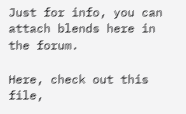Just for info, you can attach blends here in the forum.

Here, check out this file,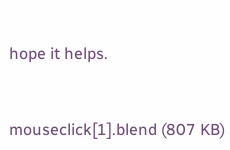hope it helps.


mouseclick[1].blend (807 KB)